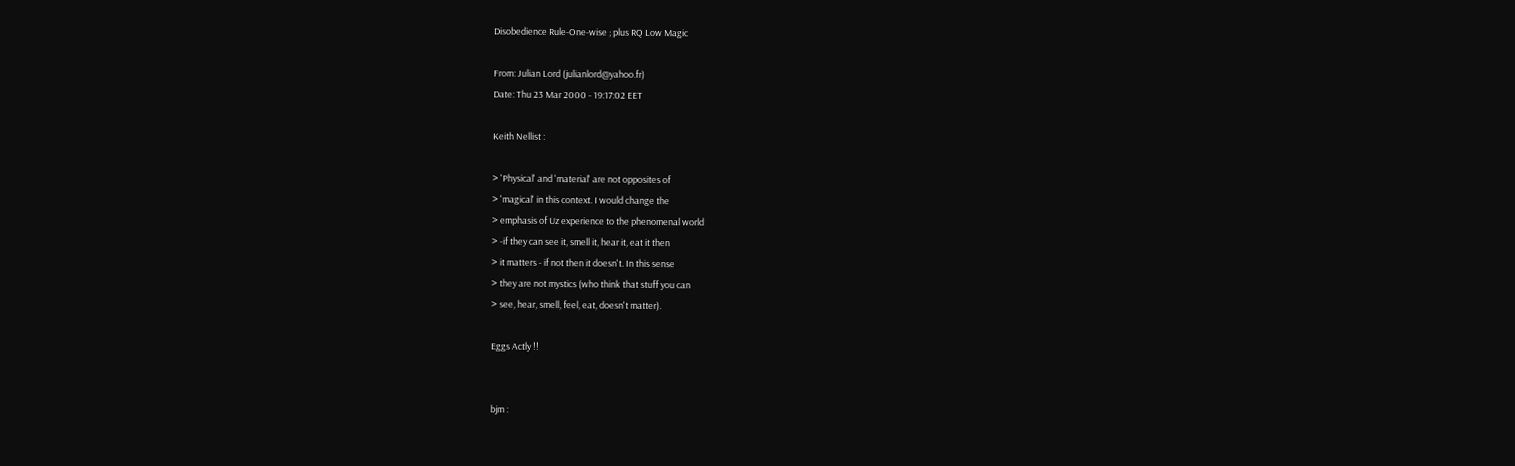Disobedience Rule-One-wise ; plus RQ Low Magic

From: Julian Lord (julianlord@yahoo.fr)
Date: Thu 23 Mar 2000 - 19:17:02 EET

Keith Nellist :

> 'Physical' and 'material' are not opposites of
> 'magical' in this context. I would change the
> emphasis of Uz experience to the phenomenal world
> -if they can see it, smell it, hear it, eat it then
> it matters - if not then it doesn't. In this sense
> they are not mystics (who think that stuff you can
> see, hear, smell, feel, eat, doesn't matter).

Eggs Actly !!


bjm :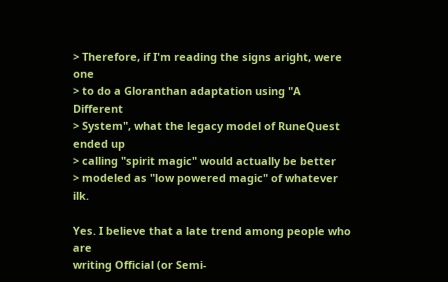> Therefore, if I'm reading the signs aright, were one
> to do a Gloranthan adaptation using "A Different
> System", what the legacy model of RuneQuest ended up
> calling "spirit magic" would actually be better
> modeled as "low powered magic" of whatever ilk.

Yes. I believe that a late trend among people who are
writing Official (or Semi-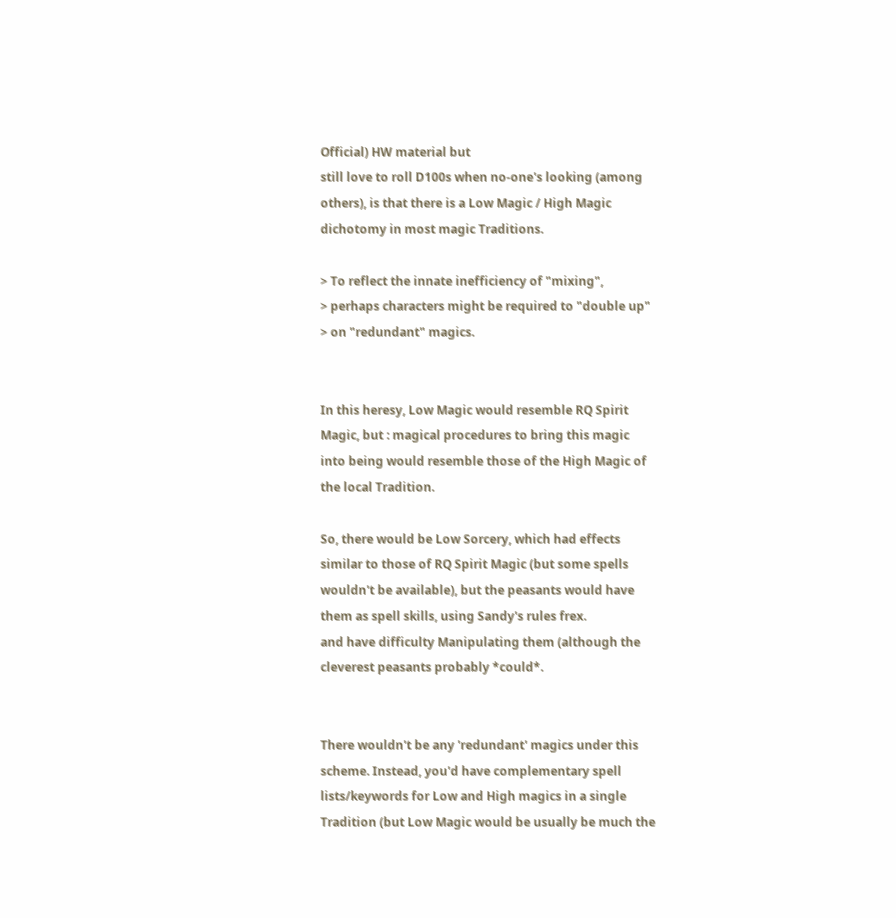Official) HW material but
still love to roll D100s when no-one's looking (among
others), is that there is a Low Magic / High Magic
dichotomy in most magic Traditions.

> To reflect the innate inefficiency of "mixing",
> perhaps characters might be required to "double up"
> on "redundant" magics.


In this heresy, Low Magic would resemble RQ Spirit
Magic, but : magical procedures to bring this magic
into being would resemble those of the High Magic of
the local Tradition.

So, there would be Low Sorcery, which had effects
similar to those of RQ Spirit Magic (but some spells
wouldn't be available), but the peasants would have
them as spell skills, using Sandy's rules frex.
and have difficulty Manipulating them (although the
cleverest peasants probably *could*.


There wouldn't be any 'redundant' magics under this
scheme. Instead, you'd have complementary spell
lists/keywords for Low and High magics in a single
Tradition (but Low Magic would be usually be much the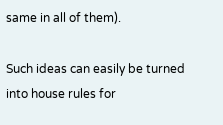same in all of them).

Such ideas can easily be turned into house rules for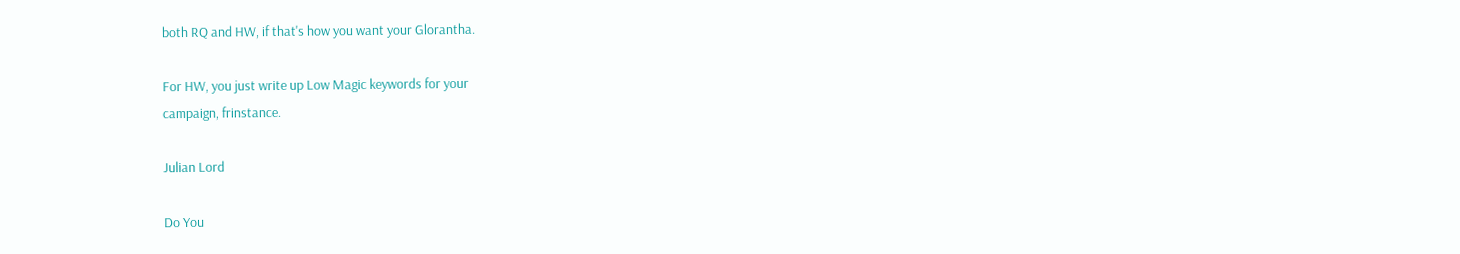both RQ and HW, if that's how you want your Glorantha.

For HW, you just write up Low Magic keywords for your
campaign, frinstance.

Julian Lord

Do You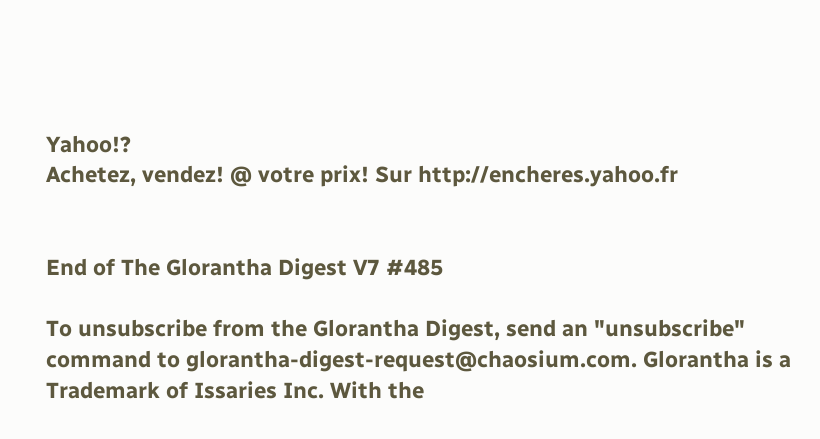Yahoo!?
Achetez, vendez! @ votre prix! Sur http://encheres.yahoo.fr


End of The Glorantha Digest V7 #485

To unsubscribe from the Glorantha Digest, send an "unsubscribe"
command to glorantha-digest-request@chaosium.com. Glorantha is a
Trademark of Issaries Inc. With the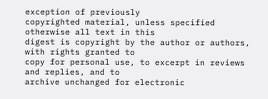exception of previously
copyrighted material, unless specified otherwise all text in this
digest is copyright by the author or authors, with rights granted to
copy for personal use, to excerpt in reviews and replies, and to
archive unchanged for electronic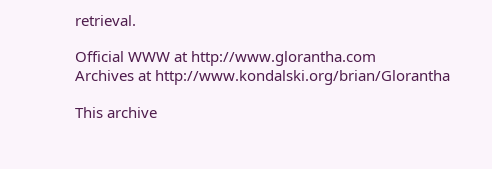retrieval.

Official WWW at http://www.glorantha.com
Archives at http://www.kondalski.org/brian/Glorantha

This archive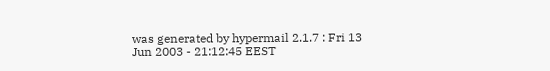was generated by hypermail 2.1.7 : Fri 13 Jun 2003 - 21:12:45 EEST